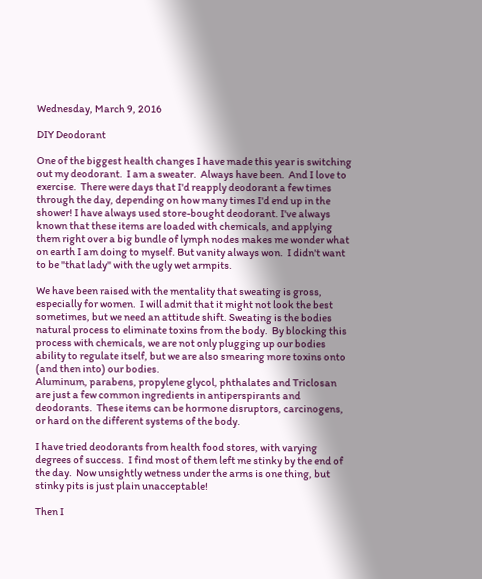Wednesday, March 9, 2016

DIY Deodorant

One of the biggest health changes I have made this year is switching out my deodorant.  I am a sweater.  Always have been.  And I love to exercise.  There were days that I'd reapply deodorant a few times through the day, depending on how many times I'd end up in the shower! I have always used store-bought deodorant. I've always known that these items are loaded with chemicals, and applying them right over a big bundle of lymph nodes makes me wonder what on earth I am doing to myself. But vanity always won.  I didn't want to be "that lady" with the ugly wet armpits.

We have been raised with the mentality that sweating is gross, especially for women.  I will admit that it might not look the best sometimes, but we need an attitude shift. Sweating is the bodies natural process to eliminate toxins from the body.  By blocking this process with chemicals, we are not only plugging up our bodies ability to regulate itself, but we are also smearing more toxins onto (and then into) our bodies.
Aluminum, parabens, propylene glycol, phthalates and Triclosan are just a few common ingredients in antiperspirants and deodorants.  These items can be hormone disruptors, carcinogens, or hard on the different systems of the body.

I have tried deodorants from health food stores, with varying degrees of success.  I find most of them left me stinky by the end of the day.  Now unsightly wetness under the arms is one thing, but stinky pits is just plain unacceptable!

Then I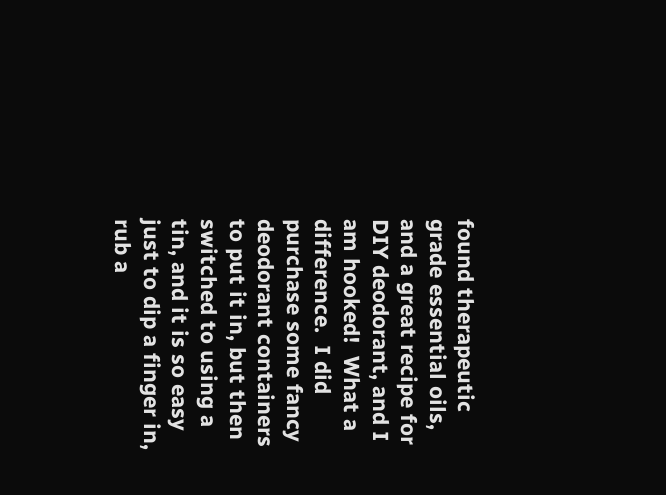found therapeutic grade essential oils, and a great recipe for DIY deodorant, and I am hooked!  What a difference.  I did purchase some fancy deodorant containers to put it in, but then switched to using a tin, and it is so easy just to dip a finger in, rub a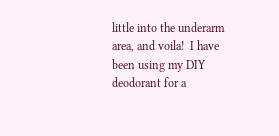little into the underarm area, and voila!  I have been using my DIY deodorant for a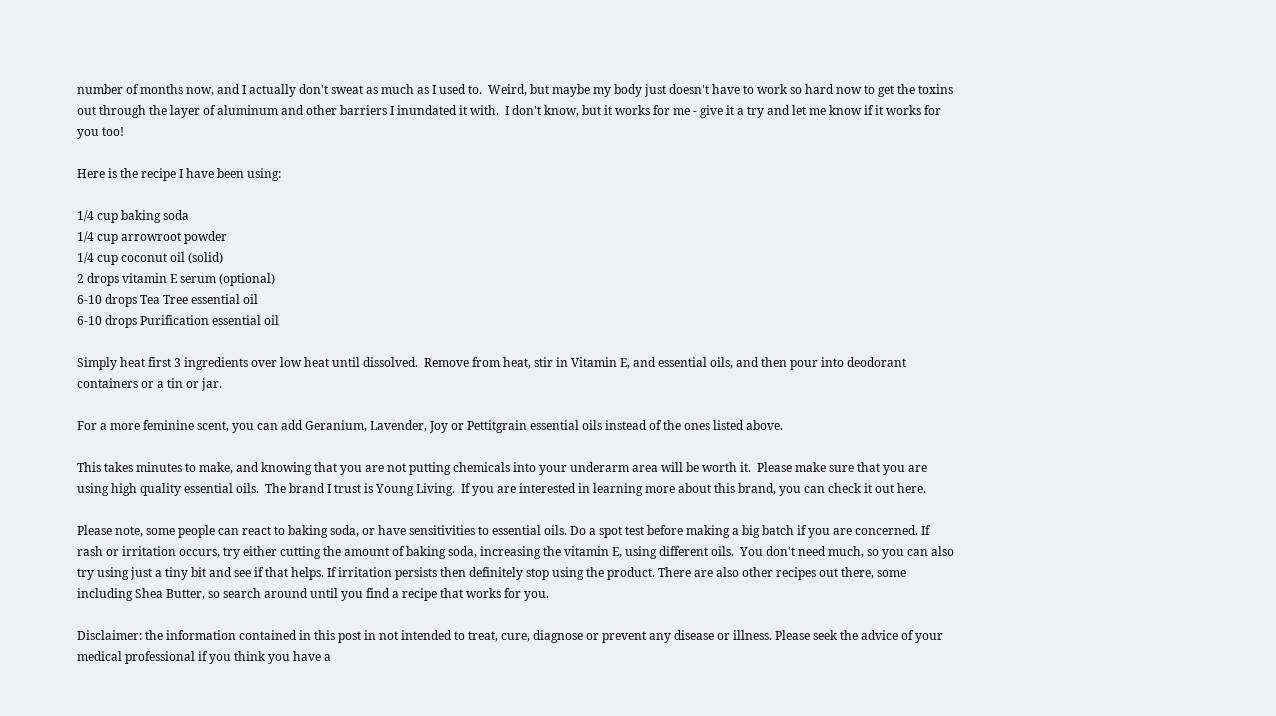number of months now, and I actually don't sweat as much as I used to.  Weird, but maybe my body just doesn't have to work so hard now to get the toxins out through the layer of aluminum and other barriers I inundated it with.  I don't know, but it works for me - give it a try and let me know if it works for you too!

Here is the recipe I have been using:

1/4 cup baking soda
1/4 cup arrowroot powder
1/4 cup coconut oil (solid)
2 drops vitamin E serum (optional)
6-10 drops Tea Tree essential oil
6-10 drops Purification essential oil

Simply heat first 3 ingredients over low heat until dissolved.  Remove from heat, stir in Vitamin E, and essential oils, and then pour into deodorant containers or a tin or jar.

For a more feminine scent, you can add Geranium, Lavender, Joy or Pettitgrain essential oils instead of the ones listed above.

This takes minutes to make, and knowing that you are not putting chemicals into your underarm area will be worth it.  Please make sure that you are using high quality essential oils.  The brand I trust is Young Living.  If you are interested in learning more about this brand, you can check it out here.

Please note, some people can react to baking soda, or have sensitivities to essential oils. Do a spot test before making a big batch if you are concerned. If rash or irritation occurs, try either cutting the amount of baking soda, increasing the vitamin E, using different oils.  You don't need much, so you can also try using just a tiny bit and see if that helps. If irritation persists then definitely stop using the product. There are also other recipes out there, some including Shea Butter, so search around until you find a recipe that works for you.

Disclaimer: the information contained in this post in not intended to treat, cure, diagnose or prevent any disease or illness. Please seek the advice of your medical professional if you think you have a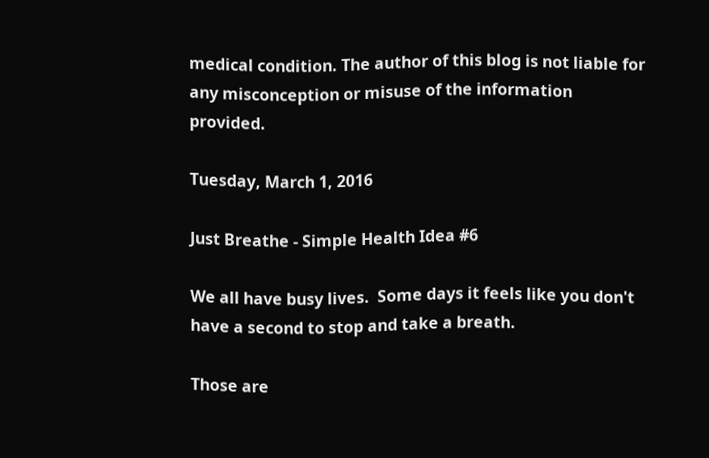medical condition. The author of this blog is not liable for any misconception or misuse of the information provided.

Tuesday, March 1, 2016

Just Breathe - Simple Health Idea #6

We all have busy lives.  Some days it feels like you don't have a second to stop and take a breath.

Those are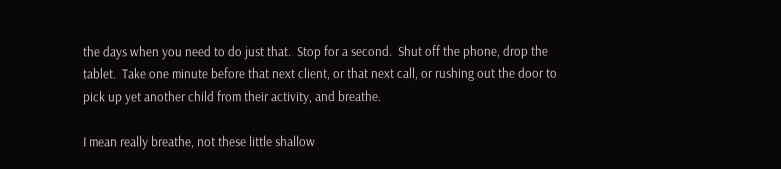the days when you need to do just that.  Stop for a second.  Shut off the phone, drop the tablet.  Take one minute before that next client, or that next call, or rushing out the door to pick up yet another child from their activity, and breathe.

I mean really breathe, not these little shallow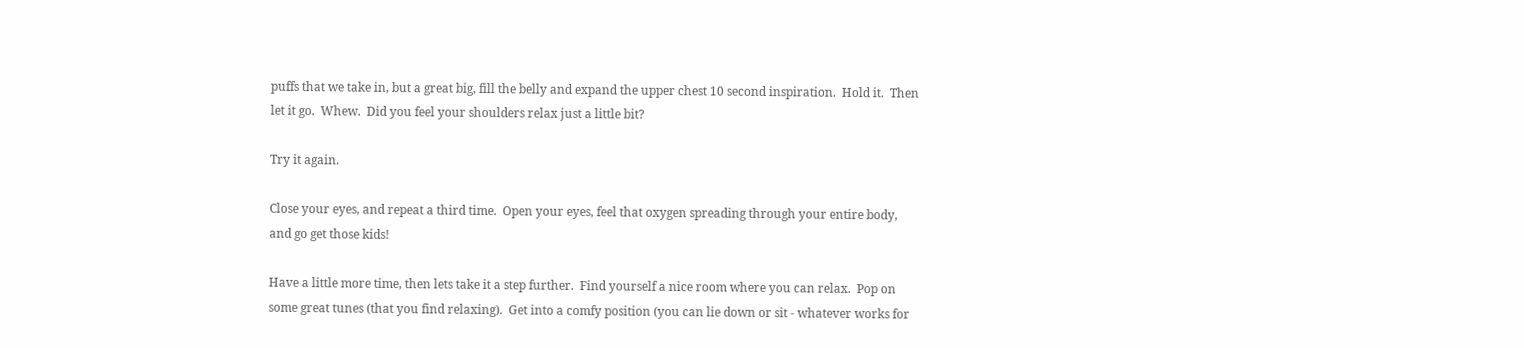puffs that we take in, but a great big, fill the belly and expand the upper chest 10 second inspiration.  Hold it.  Then let it go.  Whew.  Did you feel your shoulders relax just a little bit?

Try it again.

Close your eyes, and repeat a third time.  Open your eyes, feel that oxygen spreading through your entire body, and go get those kids!

Have a little more time, then lets take it a step further.  Find yourself a nice room where you can relax.  Pop on some great tunes (that you find relaxing).  Get into a comfy position (you can lie down or sit - whatever works for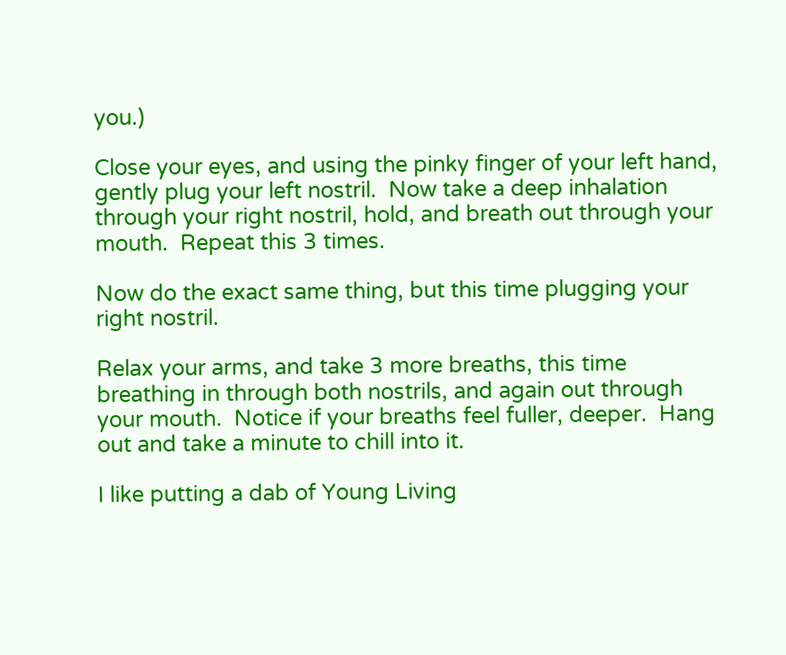you.)

Close your eyes, and using the pinky finger of your left hand, gently plug your left nostril.  Now take a deep inhalation through your right nostril, hold, and breath out through your mouth.  Repeat this 3 times.

Now do the exact same thing, but this time plugging your right nostril.

Relax your arms, and take 3 more breaths, this time breathing in through both nostrils, and again out through your mouth.  Notice if your breaths feel fuller, deeper.  Hang out and take a minute to chill into it.

I like putting a dab of Young Living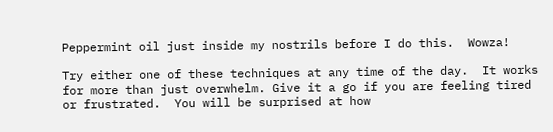Peppermint oil just inside my nostrils before I do this.  Wowza!

Try either one of these techniques at any time of the day.  It works for more than just overwhelm. Give it a go if you are feeling tired or frustrated.  You will be surprised at how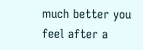much better you feel after a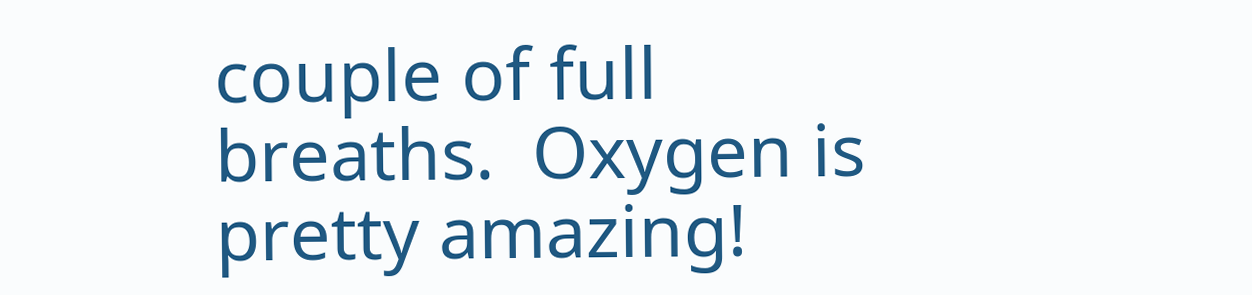couple of full breaths.  Oxygen is pretty amazing!